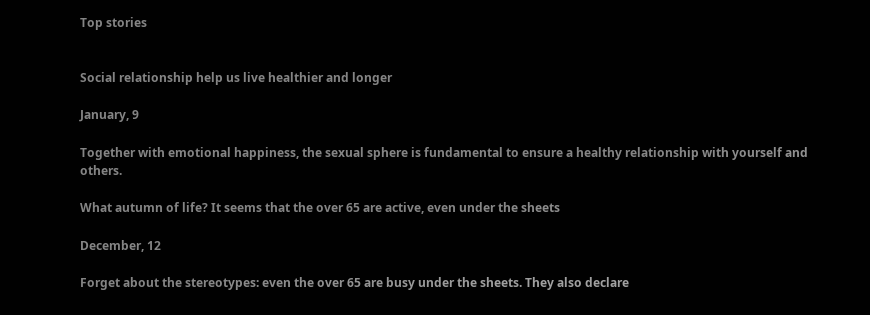Top stories


Social relationship help us live healthier and longer

January, 9

Together with emotional happiness, the sexual sphere is fundamental to ensure a healthy relationship with yourself and others.

What autumn of life? It seems that the over 65 are active, even under the sheets

December, 12

Forget about the stereotypes: even the over 65 are busy under the sheets. They also declare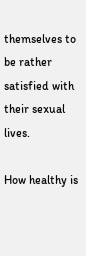themselves to be rather satisfied with their sexual lives.

How healthy is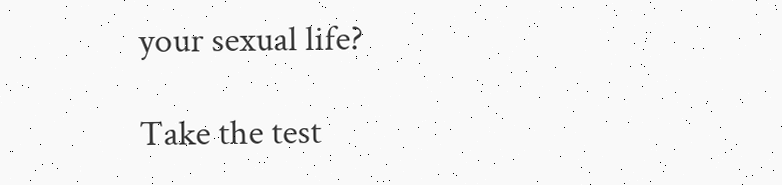your sexual life?

Take the test